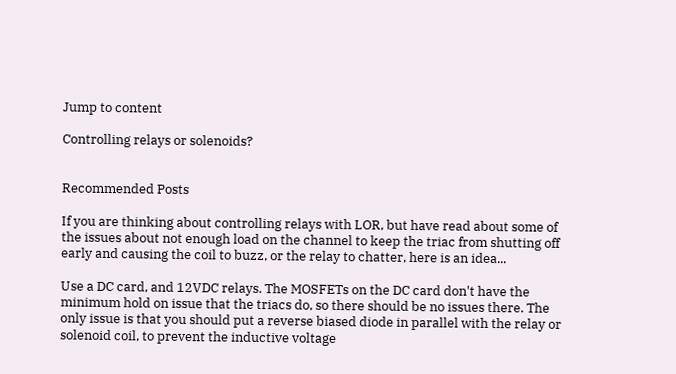Jump to content

Controlling relays or solenoids?


Recommended Posts

If you are thinking about controlling relays with LOR, but have read about some of the issues about not enough load on the channel to keep the triac from shutting off early and causing the coil to buzz, or the relay to chatter, here is an idea...

Use a DC card, and 12VDC relays. The MOSFETs on the DC card don't have the minimum hold on issue that the triacs do, so there should be no issues there. The only issue is that you should put a reverse biased diode in parallel with the relay or solenoid coil, to prevent the inductive voltage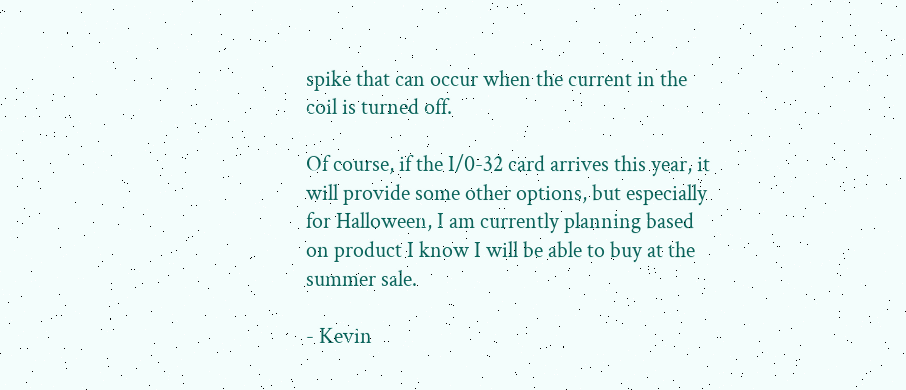spike that can occur when the current in the coil is turned off.

Of course, if the I/0-32 card arrives this year, it will provide some other options, but especially for Halloween, I am currently planning based on product I know I will be able to buy at the summer sale.

- Kevin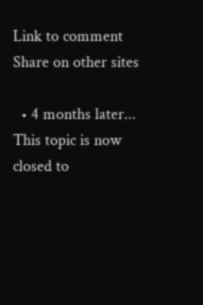Link to comment
Share on other sites

  • 4 months later...
This topic is now closed to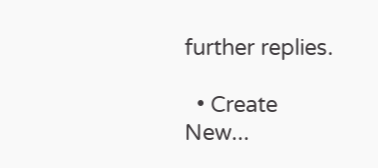further replies.

  • Create New...